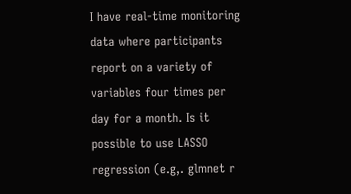I have real-time monitoring data where participants report on a variety of variables four times per day for a month. Is it possible to use LASSO regression (e.g,. glmnet r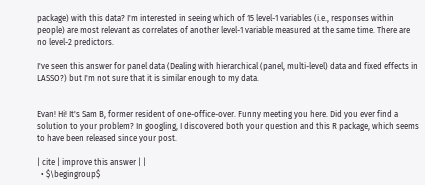package) with this data? I'm interested in seeing which of 15 level-1 variables (i.e., responses within people) are most relevant as correlates of another level-1 variable measured at the same time. There are no level-2 predictors.

I've seen this answer for panel data (Dealing with hierarchical (panel, multi-level) data and fixed effects in LASSO?) but I'm not sure that it is similar enough to my data.


Evan! Hi! It's Sam B, former resident of one-office-over. Funny meeting you here. Did you ever find a solution to your problem? In googling, I discovered both your question and this R package, which seems to have been released since your post.

| cite | improve this answer | |
  • $\begingroup$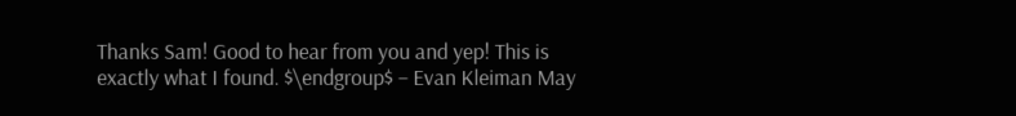Thanks Sam! Good to hear from you and yep! This is exactly what I found. $\endgroup$ – Evan Kleiman May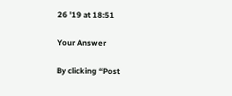26 '19 at 18:51

Your Answer

By clicking “Post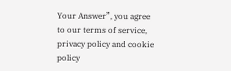Your Answer”, you agree to our terms of service, privacy policy and cookie policy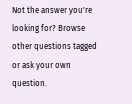Not the answer you're looking for? Browse other questions tagged or ask your own question.